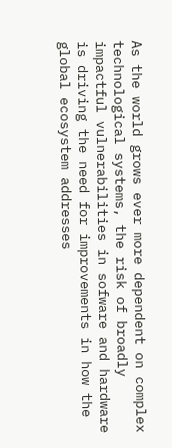As the world grows ever more dependent on complex technological systems, the risk of broadly impactful vulnerabilities in sofware and hardware is driving the need for improvements in how the global ecosystem addresses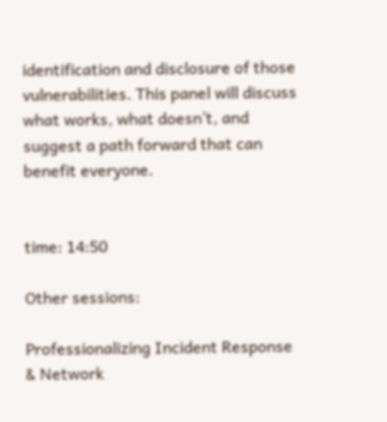identification and disclosure of those vulnerabilities. This panel will discuss what works, what doesn’t, and suggest a path forward that can benefit everyone.


time: 14:50

Other sessions:

Professionalizing Incident Response & Network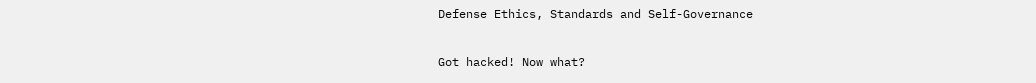Defense Ethics, Standards and Self-Governance

Got hacked! Now what?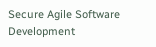Secure Agile Software Development